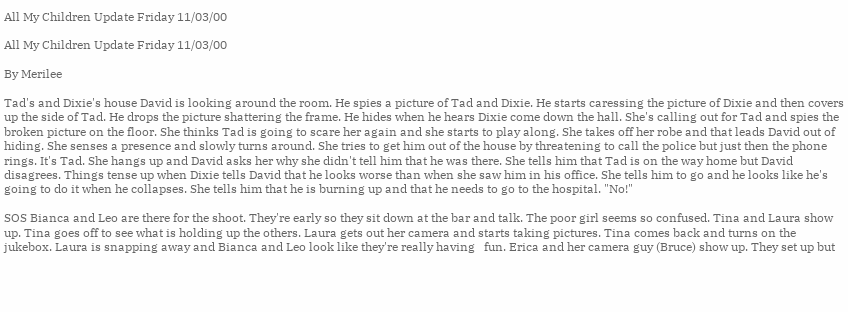All My Children Update Friday 11/03/00

All My Children Update Friday 11/03/00

By Merilee

Tad's and Dixie's house David is looking around the room. He spies a picture of Tad and Dixie. He starts caressing the picture of Dixie and then covers up the side of Tad. He drops the picture shattering the frame. He hides when he hears Dixie come down the hall. She's calling out for Tad and spies the broken picture on the floor. She thinks Tad is going to scare her again and she starts to play along. She takes off her robe and that leads David out of hiding. She senses a presence and slowly turns around. She tries to get him out of the house by threatening to call the police but just then the phone rings. It's Tad. She hangs up and David asks her why she didn't tell him that he was there. She tells him that Tad is on the way home but David disagrees. Things tense up when Dixie tells David that he looks worse than when she saw him in his office. She tells him to go and he looks like he's going to do it when he collapses. She tells him that he is burning up and that he needs to go to the hospital. "No!"

SOS Bianca and Leo are there for the shoot. They're early so they sit down at the bar and talk. The poor girl seems so confused. Tina and Laura show up. Tina goes off to see what is holding up the others. Laura gets out her camera and starts taking pictures. Tina comes back and turns on the jukebox. Laura is snapping away and Bianca and Leo look like they're really having   fun. Erica and her camera guy (Bruce) show up. They set up but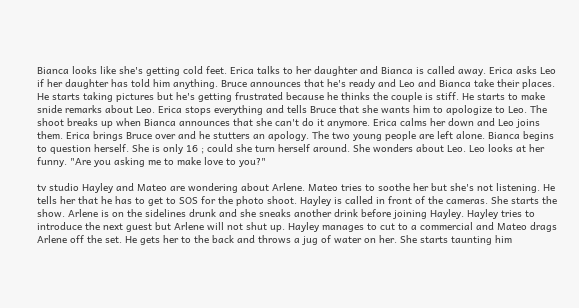Bianca looks like she's getting cold feet. Erica talks to her daughter and Bianca is called away. Erica asks Leo if her daughter has told him anything. Bruce announces that he's ready and Leo and Bianca take their places. He starts taking pictures but he's getting frustrated because he thinks the couple is stiff. He starts to make snide remarks about Leo. Erica stops everything and tells Bruce that she wants him to apologize to Leo. The shoot breaks up when Bianca announces that she can't do it anymore. Erica calms her down and Leo joins them. Erica brings Bruce over and he stutters an apology. The two young people are left alone. Bianca begins to question herself. She is only 16 ; could she turn herself around. She wonders about Leo. Leo looks at her funny. "Are you asking me to make love to you?"

tv studio Hayley and Mateo are wondering about Arlene. Mateo tries to soothe her but she's not listening. He tells her that he has to get to SOS for the photo shoot. Hayley is called in front of the cameras. She starts the show. Arlene is on the sidelines drunk and she sneaks another drink before joining Hayley. Hayley tries to introduce the next guest but Arlene will not shut up. Hayley manages to cut to a commercial and Mateo drags Arlene off the set. He gets her to the back and throws a jug of water on her. She starts taunting him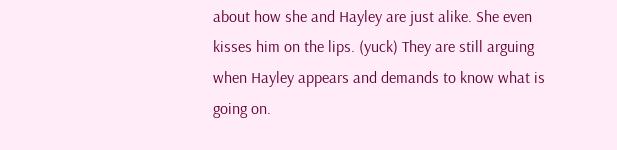about how she and Hayley are just alike. She even kisses him on the lips. (yuck) They are still arguing when Hayley appears and demands to know what is going on.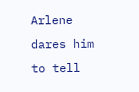Arlene dares him to tell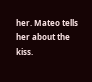her. Mateo tells her about the kiss.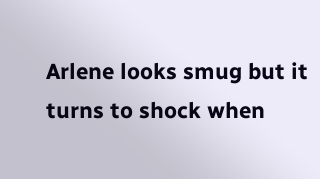Arlene looks smug but it turns to shock when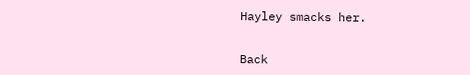Hayley smacks her.


Back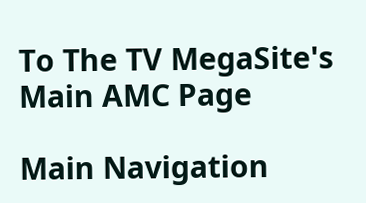To The TV MegaSite's Main AMC Page

Main Navigation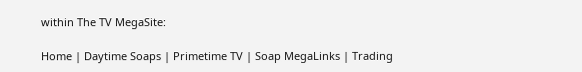within The TV MegaSite:

Home | Daytime Soaps | Primetime TV | Soap MegaLinks | Trading